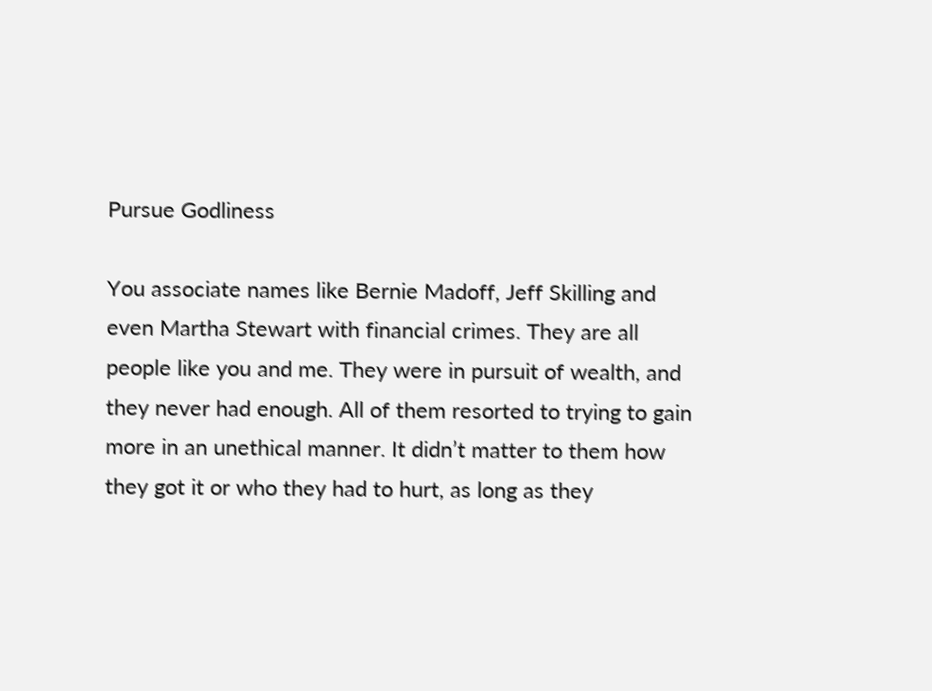Pursue Godliness

You associate names like Bernie Madoff, Jeff Skilling and even Martha Stewart with financial crimes. They are all people like you and me. They were in pursuit of wealth, and they never had enough. All of them resorted to trying to gain more in an unethical manner. It didn’t matter to them how they got it or who they had to hurt, as long as they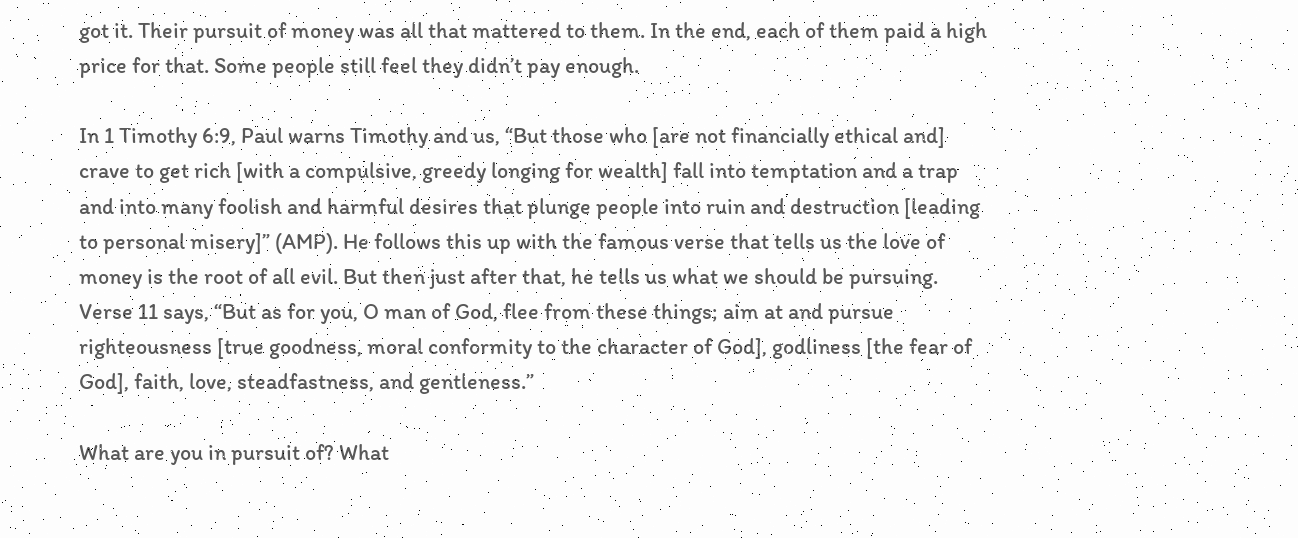got it. Their pursuit of money was all that mattered to them. In the end, each of them paid a high price for that. Some people still feel they didn’t pay enough.

In 1 Timothy 6:9, Paul warns Timothy and us, “But those who [are not financially ethical and] crave to get rich [with a compulsive, greedy longing for wealth] fall into temptation and a trap and into many foolish and harmful desires that plunge people into ruin and destruction [leading to personal misery]” (AMP). He follows this up with the famous verse that tells us the love of money is the root of all evil. But then just after that, he tells us what we should be pursuing. Verse 11 says, “But as for you, O man of God, flee from these things; aim at and pursue righteousness [true goodness, moral conformity to the character of God], godliness [the fear of God], faith, love, steadfastness, and gentleness.”

What are you in pursuit of? What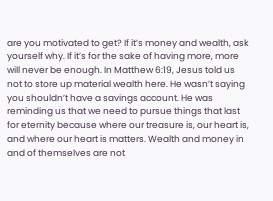are you motivated to get? If it’s money and wealth, ask yourself why. If it’s for the sake of having more, more will never be enough. In Matthew 6:19, Jesus told us not to store up material wealth here. He wasn’t saying you shouldn’t have a savings account. He was reminding us that we need to pursue things that last for eternity because where our treasure is, our heart is, and where our heart is matters. Wealth and money in and of themselves are not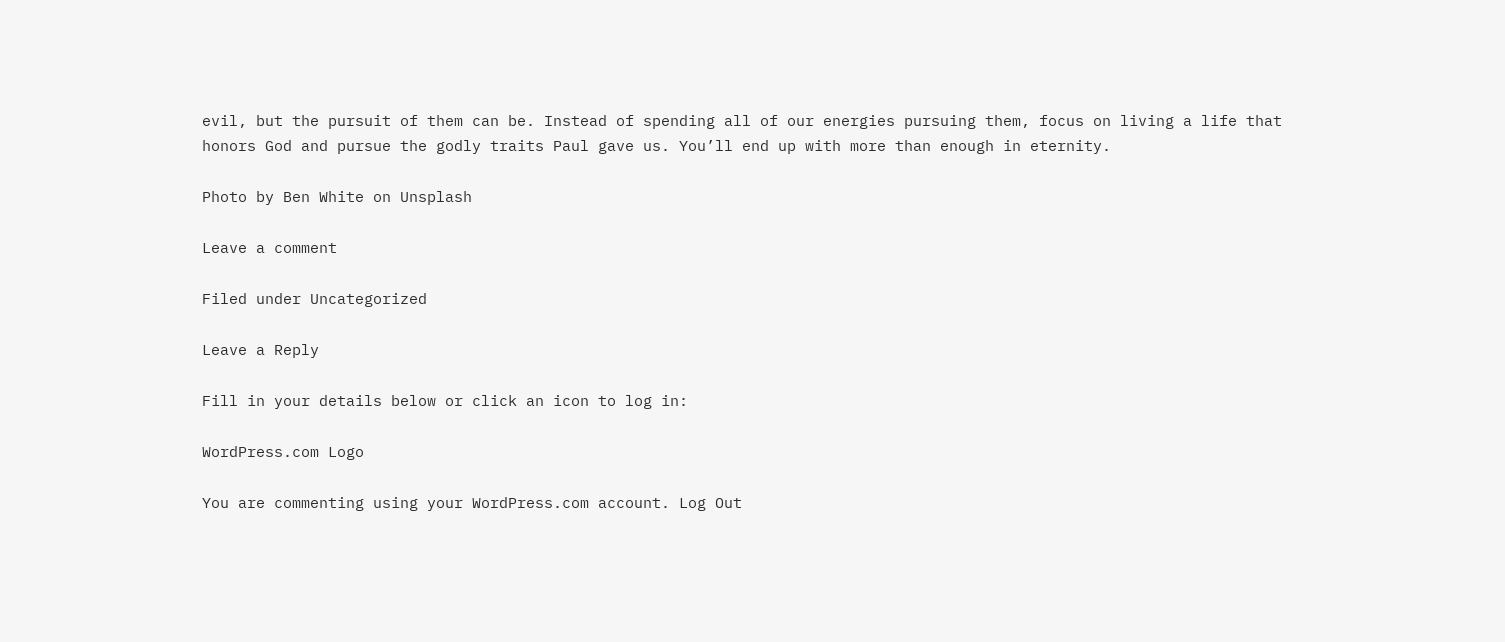evil, but the pursuit of them can be. Instead of spending all of our energies pursuing them, focus on living a life that honors God and pursue the godly traits Paul gave us. You’ll end up with more than enough in eternity.

Photo by Ben White on Unsplash

Leave a comment

Filed under Uncategorized

Leave a Reply

Fill in your details below or click an icon to log in:

WordPress.com Logo

You are commenting using your WordPress.com account. Log Out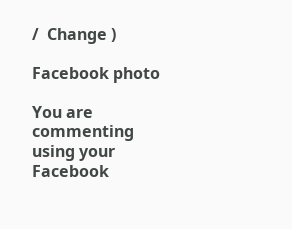/  Change )

Facebook photo

You are commenting using your Facebook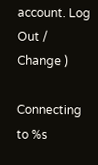account. Log Out /  Change )

Connecting to %s